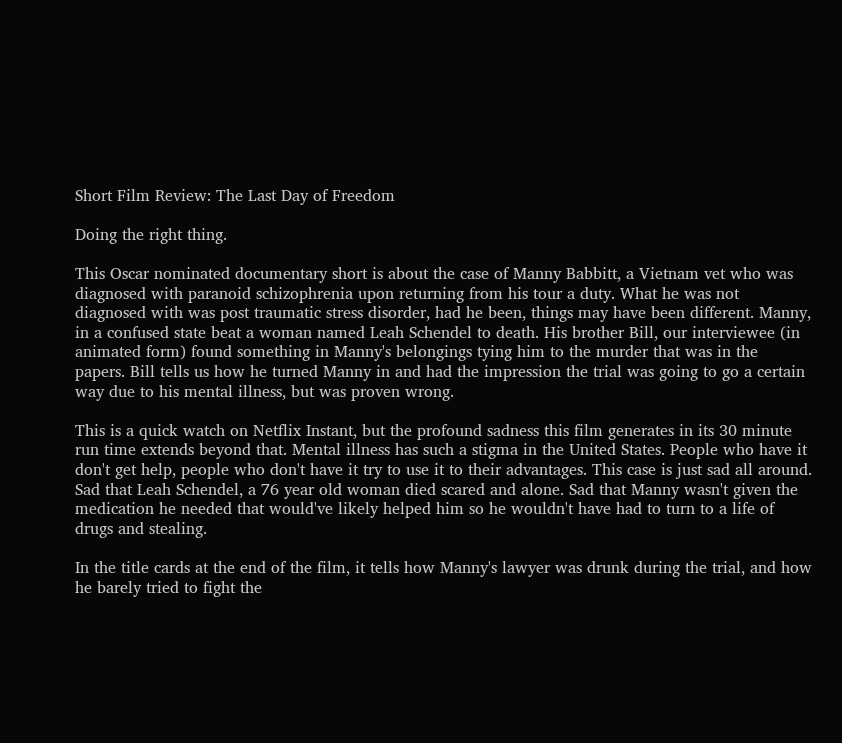Short Film Review: The Last Day of Freedom

Doing the right thing.

This Oscar nominated documentary short is about the case of Manny Babbitt, a Vietnam vet who was diagnosed with paranoid schizophrenia upon returning from his tour a duty. What he was not diagnosed with was post traumatic stress disorder, had he been, things may have been different. Manny, in a confused state beat a woman named Leah Schendel to death. His brother Bill, our interviewee (in animated form) found something in Manny's belongings tying him to the murder that was in the papers. Bill tells us how he turned Manny in and had the impression the trial was going to go a certain way due to his mental illness, but was proven wrong.

This is a quick watch on Netflix Instant, but the profound sadness this film generates in its 30 minute run time extends beyond that. Mental illness has such a stigma in the United States. People who have it don't get help, people who don't have it try to use it to their advantages. This case is just sad all around. Sad that Leah Schendel, a 76 year old woman died scared and alone. Sad that Manny wasn't given the medication he needed that would've likely helped him so he wouldn't have had to turn to a life of drugs and stealing.

In the title cards at the end of the film, it tells how Manny's lawyer was drunk during the trial, and how he barely tried to fight the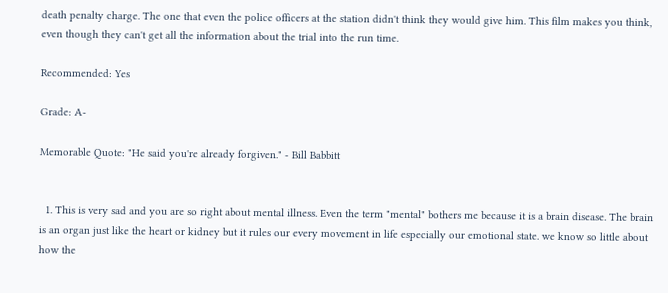death penalty charge. The one that even the police officers at the station didn't think they would give him. This film makes you think, even though they can't get all the information about the trial into the run time.

Recommended: Yes

Grade: A-

Memorable Quote: "He said you're already forgiven." - Bill Babbitt


  1. This is very sad and you are so right about mental illness. Even the term "mental" bothers me because it is a brain disease. The brain is an organ just like the heart or kidney but it rules our every movement in life especially our emotional state. we know so little about how the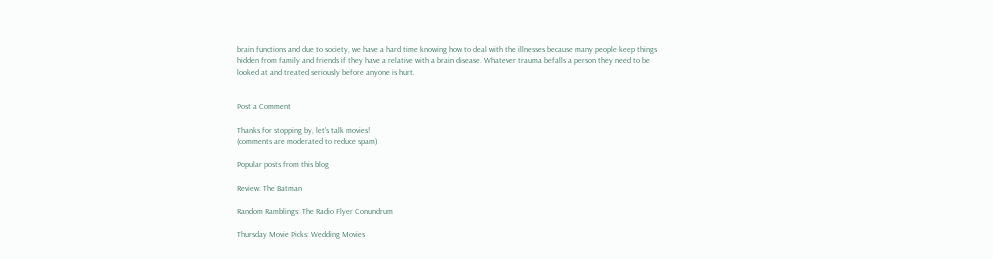brain functions and due to society, we have a hard time knowing how to deal with the illnesses because many people keep things hidden from family and friends if they have a relative with a brain disease. Whatever trauma befalls a person they need to be looked at and treated seriously before anyone is hurt.


Post a Comment

Thanks for stopping by, let's talk movies!
(comments are moderated to reduce spam)

Popular posts from this blog

Review: The Batman

Random Ramblings: The Radio Flyer Conundrum

Thursday Movie Picks: Wedding Movies